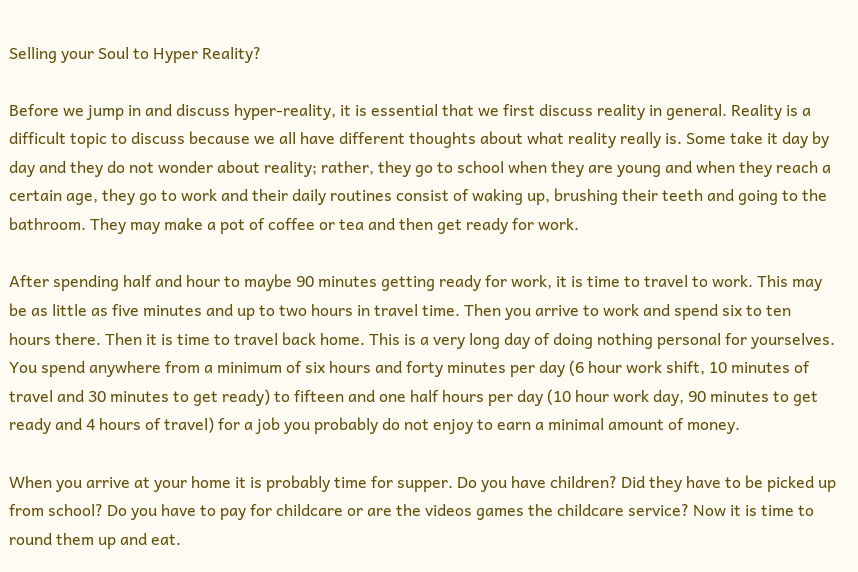Selling your Soul to Hyper Reality?

Before we jump in and discuss hyper-reality, it is essential that we first discuss reality in general. Reality is a difficult topic to discuss because we all have different thoughts about what reality really is. Some take it day by day and they do not wonder about reality; rather, they go to school when they are young and when they reach a certain age, they go to work and their daily routines consist of waking up, brushing their teeth and going to the bathroom. They may make a pot of coffee or tea and then get ready for work.

After spending half and hour to maybe 90 minutes getting ready for work, it is time to travel to work. This may be as little as five minutes and up to two hours in travel time. Then you arrive to work and spend six to ten hours there. Then it is time to travel back home. This is a very long day of doing nothing personal for yourselves. You spend anywhere from a minimum of six hours and forty minutes per day (6 hour work shift, 10 minutes of travel and 30 minutes to get ready) to fifteen and one half hours per day (10 hour work day, 90 minutes to get ready and 4 hours of travel) for a job you probably do not enjoy to earn a minimal amount of money.

When you arrive at your home it is probably time for supper. Do you have children? Did they have to be picked up from school? Do you have to pay for childcare or are the videos games the childcare service? Now it is time to round them up and eat.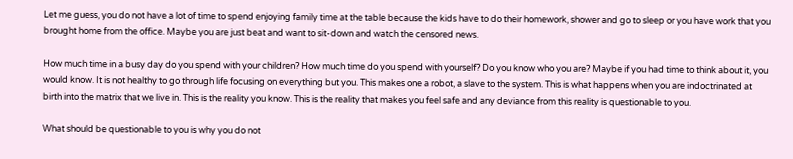Let me guess, you do not have a lot of time to spend enjoying family time at the table because the kids have to do their homework, shower and go to sleep or you have work that you brought home from the office. Maybe you are just beat and want to sit-down and watch the censored news.

How much time in a busy day do you spend with your children? How much time do you spend with yourself? Do you know who you are? Maybe if you had time to think about it, you would know. It is not healthy to go through life focusing on everything but you. This makes one a robot, a slave to the system. This is what happens when you are indoctrinated at birth into the matrix that we live in. This is the reality you know. This is the reality that makes you feel safe and any deviance from this reality is questionable to you.

What should be questionable to you is why you do not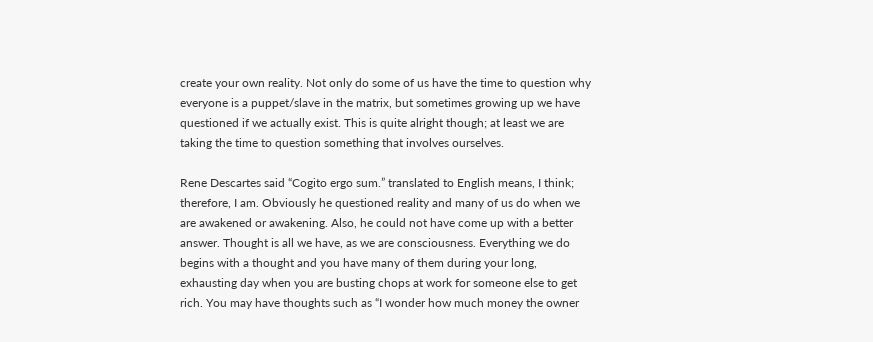create your own reality. Not only do some of us have the time to question why everyone is a puppet/slave in the matrix, but sometimes growing up we have questioned if we actually exist. This is quite alright though; at least we are taking the time to question something that involves ourselves.

Rene Descartes said “Cogito ergo sum.” translated to English means, I think; therefore, I am. Obviously he questioned reality and many of us do when we are awakened or awakening. Also, he could not have come up with a better answer. Thought is all we have, as we are consciousness. Everything we do begins with a thought and you have many of them during your long, exhausting day when you are busting chops at work for someone else to get rich. You may have thoughts such as “I wonder how much money the owner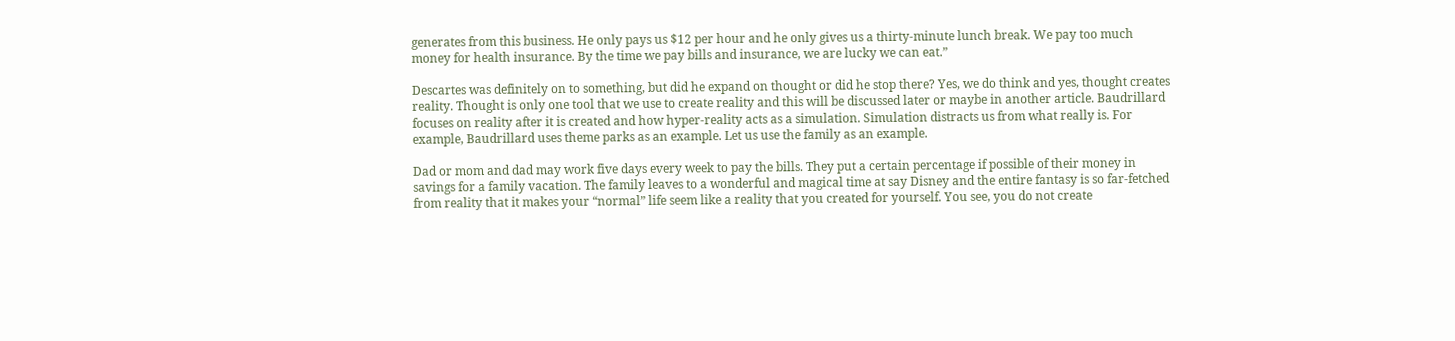generates from this business. He only pays us $12 per hour and he only gives us a thirty-minute lunch break. We pay too much money for health insurance. By the time we pay bills and insurance, we are lucky we can eat.”

Descartes was definitely on to something, but did he expand on thought or did he stop there? Yes, we do think and yes, thought creates reality. Thought is only one tool that we use to create reality and this will be discussed later or maybe in another article. Baudrillard focuses on reality after it is created and how hyper-reality acts as a simulation. Simulation distracts us from what really is. For example, Baudrillard uses theme parks as an example. Let us use the family as an example.

Dad or mom and dad may work five days every week to pay the bills. They put a certain percentage if possible of their money in savings for a family vacation. The family leaves to a wonderful and magical time at say Disney and the entire fantasy is so far-fetched from reality that it makes your “normal” life seem like a reality that you created for yourself. You see, you do not create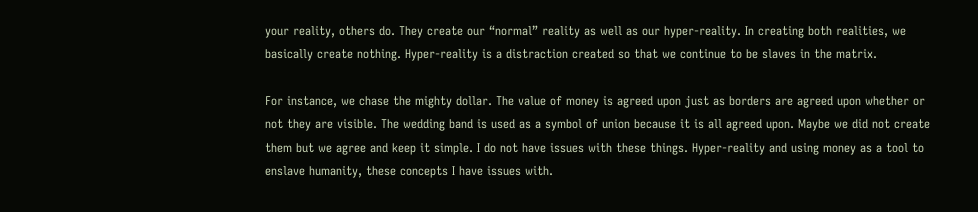your reality, others do. They create our “normal” reality as well as our hyper-reality. In creating both realities, we basically create nothing. Hyper-reality is a distraction created so that we continue to be slaves in the matrix.

For instance, we chase the mighty dollar. The value of money is agreed upon just as borders are agreed upon whether or not they are visible. The wedding band is used as a symbol of union because it is all agreed upon. Maybe we did not create them but we agree and keep it simple. I do not have issues with these things. Hyper-reality and using money as a tool to enslave humanity, these concepts I have issues with.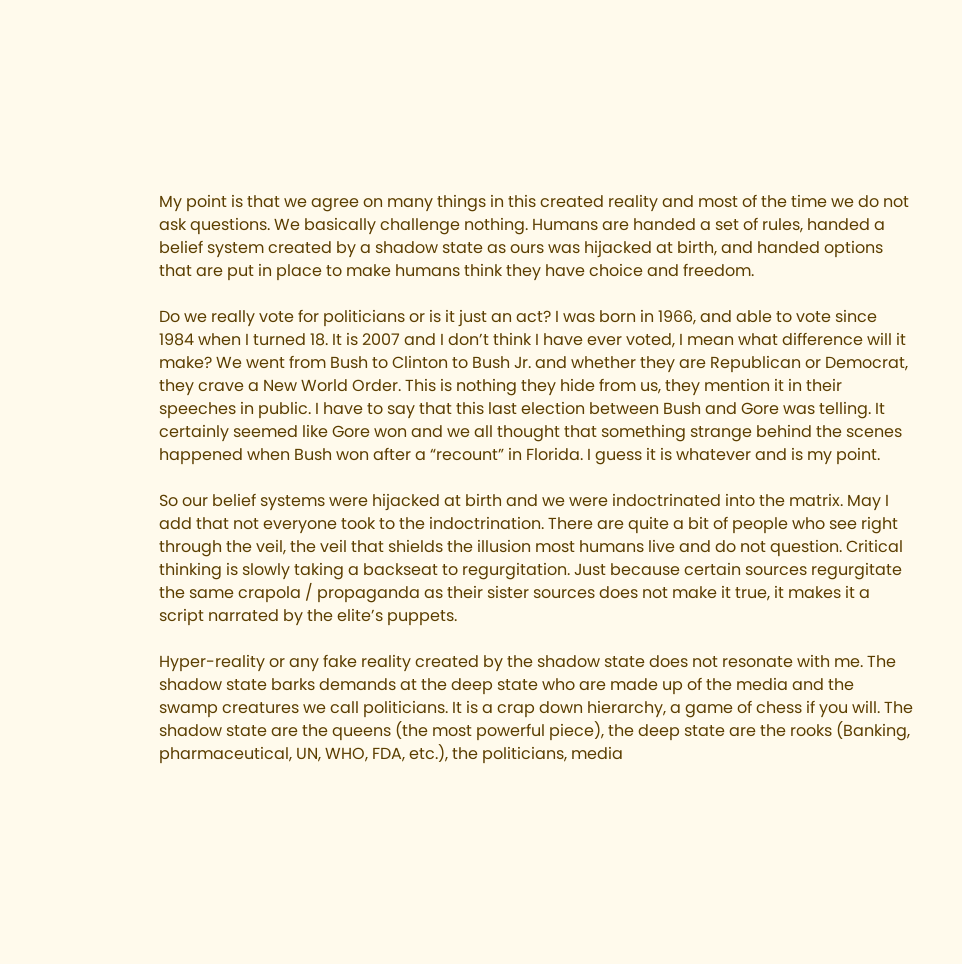My point is that we agree on many things in this created reality and most of the time we do not ask questions. We basically challenge nothing. Humans are handed a set of rules, handed a belief system created by a shadow state as ours was hijacked at birth, and handed options that are put in place to make humans think they have choice and freedom.

Do we really vote for politicians or is it just an act? I was born in 1966, and able to vote since 1984 when I turned 18. It is 2007 and I don’t think I have ever voted, I mean what difference will it make? We went from Bush to Clinton to Bush Jr. and whether they are Republican or Democrat, they crave a New World Order. This is nothing they hide from us, they mention it in their speeches in public. I have to say that this last election between Bush and Gore was telling. It certainly seemed like Gore won and we all thought that something strange behind the scenes happened when Bush won after a “recount” in Florida. I guess it is whatever and is my point.

So our belief systems were hijacked at birth and we were indoctrinated into the matrix. May I add that not everyone took to the indoctrination. There are quite a bit of people who see right through the veil, the veil that shields the illusion most humans live and do not question. Critical thinking is slowly taking a backseat to regurgitation. Just because certain sources regurgitate the same crapola / propaganda as their sister sources does not make it true, it makes it a script narrated by the elite’s puppets.

Hyper-reality or any fake reality created by the shadow state does not resonate with me. The shadow state barks demands at the deep state who are made up of the media and the swamp creatures we call politicians. It is a crap down hierarchy, a game of chess if you will. The shadow state are the queens (the most powerful piece), the deep state are the rooks (Banking, pharmaceutical, UN, WHO, FDA, etc.), the politicians, media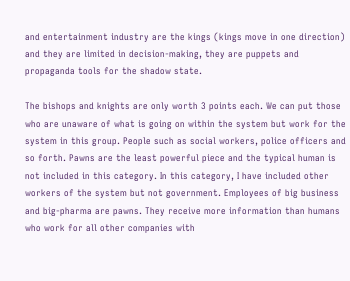and entertainment industry are the kings (kings move in one direction) and they are limited in decision-making, they are puppets and propaganda tools for the shadow state.

The bishops and knights are only worth 3 points each. We can put those who are unaware of what is going on within the system but work for the system in this group. People such as social workers, police officers and so forth. Pawns are the least powerful piece and the typical human is not included in this category. In this category, I have included other workers of the system but not government. Employees of big business and big-pharma are pawns. They receive more information than humans who work for all other companies with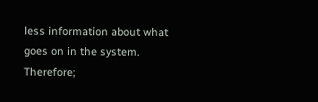less information about what goes on in the system. Therefore;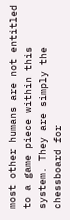most other humans are not entitled to a game piece within this system. They are simply the chessboard for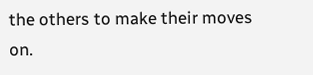the others to make their moves on.